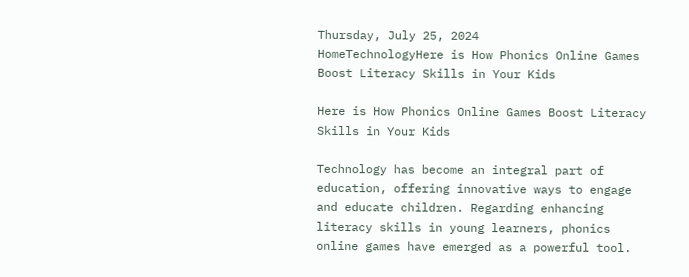Thursday, July 25, 2024
HomeTechnologyHere is How Phonics Online Games Boost Literacy Skills in Your Kids

Here is How Phonics Online Games Boost Literacy Skills in Your Kids

Technology has become an integral part of education, offering innovative ways to engage and educate children. Regarding enhancing literacy skills in young learners, phonics online games have emerged as a powerful tool.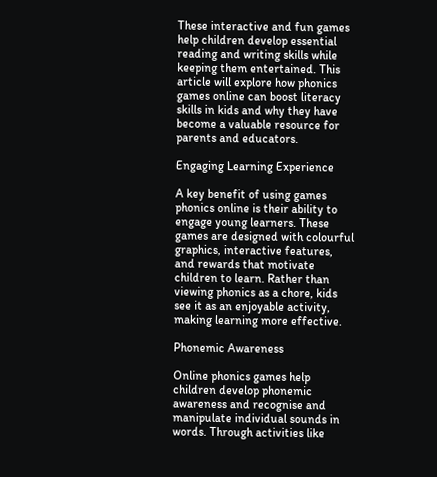These interactive and fun games help children develop essential reading and writing skills while keeping them entertained. This article will explore how phonics games online can boost literacy skills in kids and why they have become a valuable resource for parents and educators.

Engaging Learning Experience

A key benefit of using games phonics online is their ability to engage young learners. These games are designed with colourful graphics, interactive features, and rewards that motivate children to learn. Rather than viewing phonics as a chore, kids see it as an enjoyable activity, making learning more effective.

Phonemic Awareness

Online phonics games help children develop phonemic awareness and recognise and manipulate individual sounds in words. Through activities like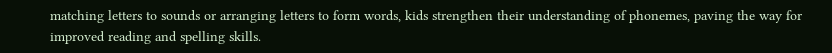matching letters to sounds or arranging letters to form words, kids strengthen their understanding of phonemes, paving the way for improved reading and spelling skills.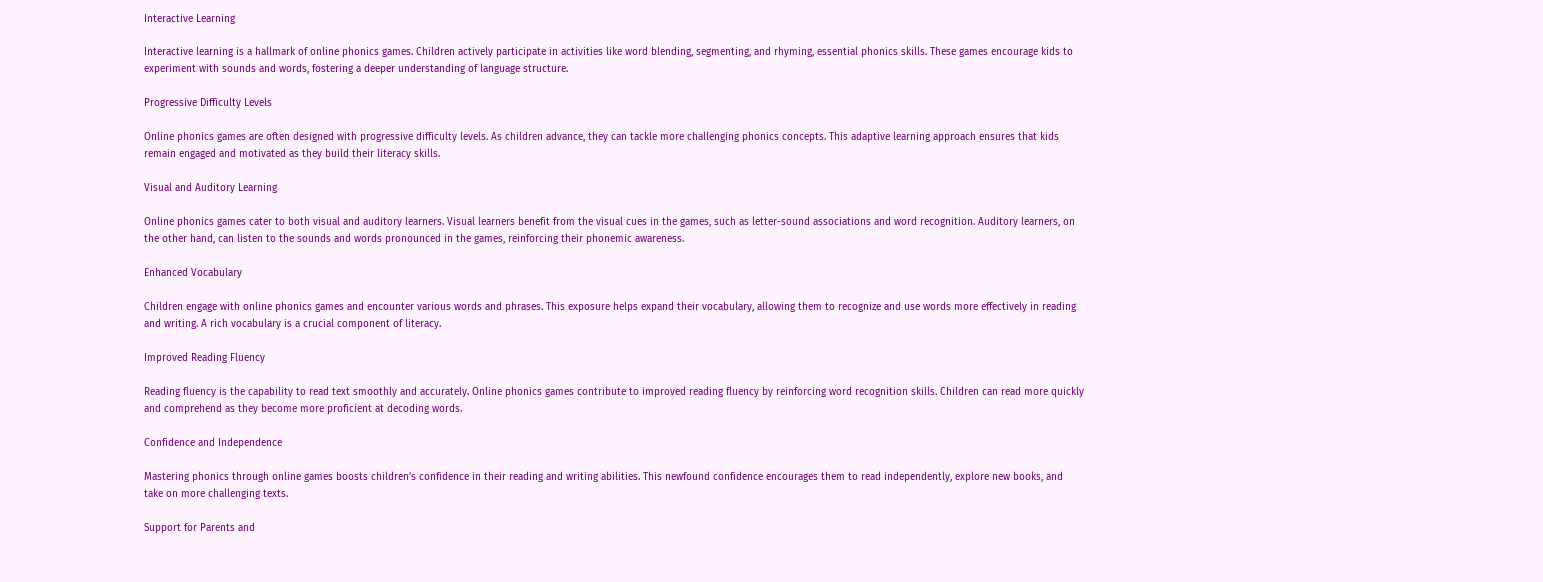Interactive Learning

Interactive learning is a hallmark of online phonics games. Children actively participate in activities like word blending, segmenting, and rhyming, essential phonics skills. These games encourage kids to experiment with sounds and words, fostering a deeper understanding of language structure.

Progressive Difficulty Levels

Online phonics games are often designed with progressive difficulty levels. As children advance, they can tackle more challenging phonics concepts. This adaptive learning approach ensures that kids remain engaged and motivated as they build their literacy skills.

Visual and Auditory Learning

Online phonics games cater to both visual and auditory learners. Visual learners benefit from the visual cues in the games, such as letter-sound associations and word recognition. Auditory learners, on the other hand, can listen to the sounds and words pronounced in the games, reinforcing their phonemic awareness.

Enhanced Vocabulary

Children engage with online phonics games and encounter various words and phrases. This exposure helps expand their vocabulary, allowing them to recognize and use words more effectively in reading and writing. A rich vocabulary is a crucial component of literacy.

Improved Reading Fluency

Reading fluency is the capability to read text smoothly and accurately. Online phonics games contribute to improved reading fluency by reinforcing word recognition skills. Children can read more quickly and comprehend as they become more proficient at decoding words.

Confidence and Independence

Mastering phonics through online games boosts children’s confidence in their reading and writing abilities. This newfound confidence encourages them to read independently, explore new books, and take on more challenging texts.

Support for Parents and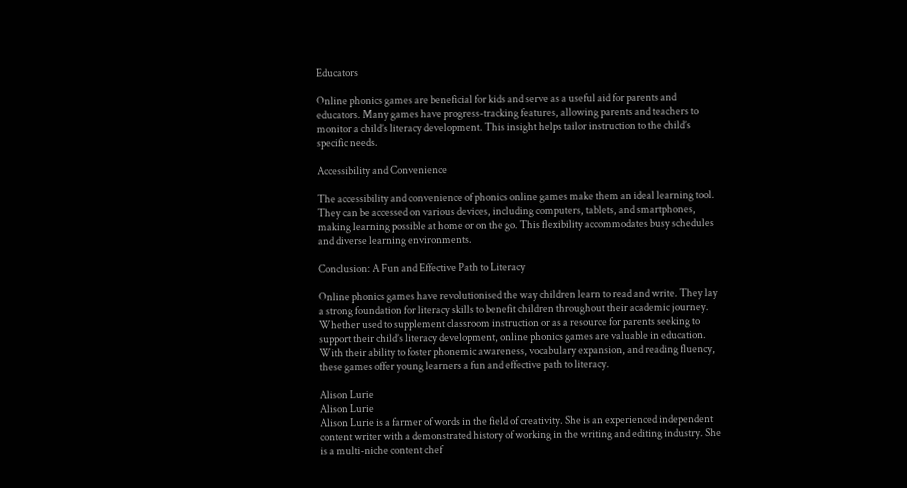Educators

Online phonics games are beneficial for kids and serve as a useful aid for parents and educators. Many games have progress-tracking features, allowing parents and teachers to monitor a child’s literacy development. This insight helps tailor instruction to the child’s specific needs.

Accessibility and Convenience

The accessibility and convenience of phonics online games make them an ideal learning tool. They can be accessed on various devices, including computers, tablets, and smartphones, making learning possible at home or on the go. This flexibility accommodates busy schedules and diverse learning environments.

Conclusion: A Fun and Effective Path to Literacy

Online phonics games have revolutionised the way children learn to read and write. They lay a strong foundation for literacy skills to benefit children throughout their academic journey. Whether used to supplement classroom instruction or as a resource for parents seeking to support their child’s literacy development, online phonics games are valuable in education. With their ability to foster phonemic awareness, vocabulary expansion, and reading fluency, these games offer young learners a fun and effective path to literacy.

Alison Lurie
Alison Lurie
Alison Lurie is a farmer of words in the field of creativity. She is an experienced independent content writer with a demonstrated history of working in the writing and editing industry. She is a multi-niche content chef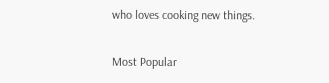who loves cooking new things.

Most Popular